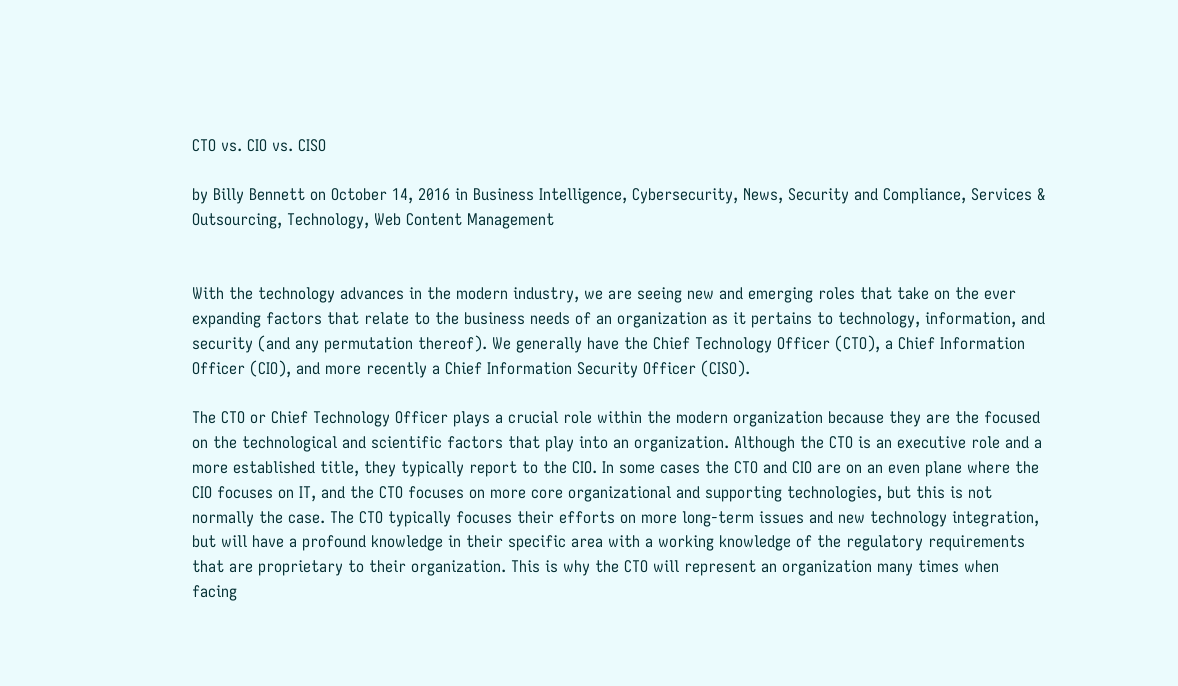CTO vs. CIO vs. CISO

by Billy Bennett on October 14, 2016 in Business Intelligence, Cybersecurity, News, Security and Compliance, Services & Outsourcing, Technology, Web Content Management


With the technology advances in the modern industry, we are seeing new and emerging roles that take on the ever expanding factors that relate to the business needs of an organization as it pertains to technology, information, and security (and any permutation thereof). We generally have the Chief Technology Officer (CTO), a Chief Information Officer (CIO), and more recently a Chief Information Security Officer (CISO).

The CTO or Chief Technology Officer plays a crucial role within the modern organization because they are the focused on the technological and scientific factors that play into an organization. Although the CTO is an executive role and a more established title, they typically report to the CIO. In some cases the CTO and CIO are on an even plane where the CIO focuses on IT, and the CTO focuses on more core organizational and supporting technologies, but this is not normally the case. The CTO typically focuses their efforts on more long-term issues and new technology integration, but will have a profound knowledge in their specific area with a working knowledge of the regulatory requirements that are proprietary to their organization. This is why the CTO will represent an organization many times when facing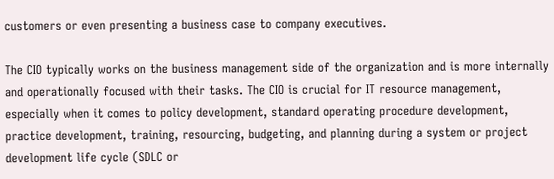customers or even presenting a business case to company executives.

The CIO typically works on the business management side of the organization and is more internally and operationally focused with their tasks. The CIO is crucial for IT resource management, especially when it comes to policy development, standard operating procedure development, practice development, training, resourcing, budgeting, and planning during a system or project development life cycle (SDLC or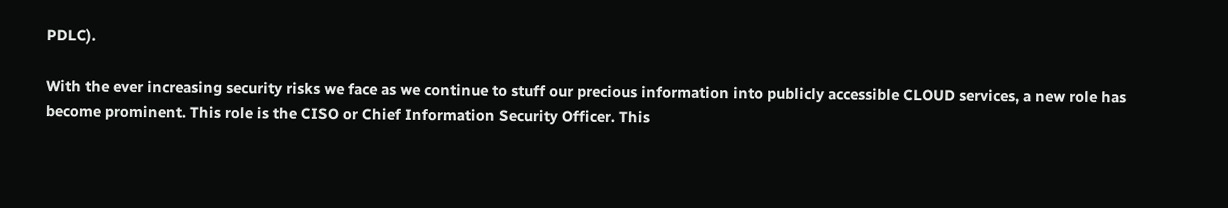PDLC).

With the ever increasing security risks we face as we continue to stuff our precious information into publicly accessible CLOUD services, a new role has become prominent. This role is the CISO or Chief Information Security Officer. This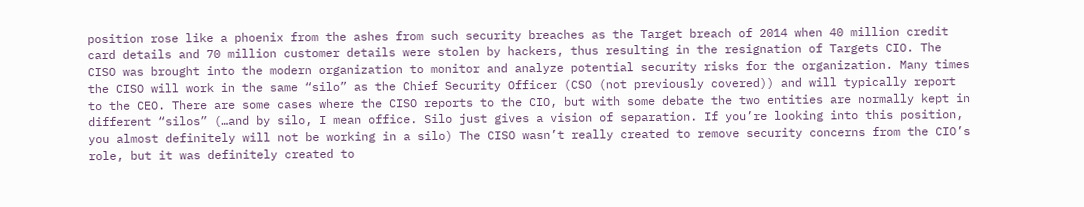position rose like a phoenix from the ashes from such security breaches as the Target breach of 2014 when 40 million credit card details and 70 million customer details were stolen by hackers, thus resulting in the resignation of Targets CIO. The CISO was brought into the modern organization to monitor and analyze potential security risks for the organization. Many times the CISO will work in the same “silo” as the Chief Security Officer (CSO (not previously covered)) and will typically report to the CEO. There are some cases where the CISO reports to the CIO, but with some debate the two entities are normally kept in different “silos” (…and by silo, I mean office. Silo just gives a vision of separation. If you’re looking into this position, you almost definitely will not be working in a silo) The CISO wasn’t really created to remove security concerns from the CIO’s role, but it was definitely created to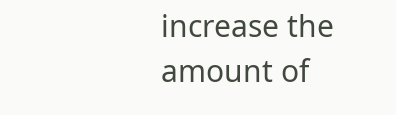increase the amount of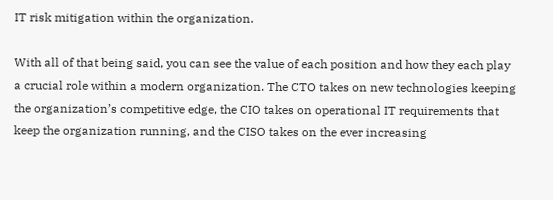IT risk mitigation within the organization.

With all of that being said, you can see the value of each position and how they each play a crucial role within a modern organization. The CTO takes on new technologies keeping the organization’s competitive edge, the CIO takes on operational IT requirements that keep the organization running, and the CISO takes on the ever increasing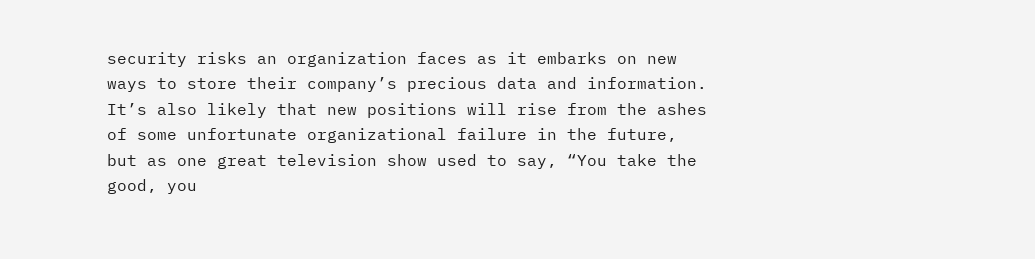security risks an organization faces as it embarks on new ways to store their company’s precious data and information. It’s also likely that new positions will rise from the ashes of some unfortunate organizational failure in the future, but as one great television show used to say, “You take the good, you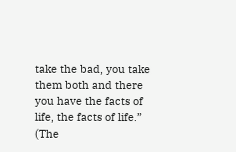take the bad, you take them both and there you have the facts of life, the facts of life.” (The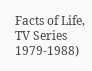Facts of Life, TV Series 1979-1988)